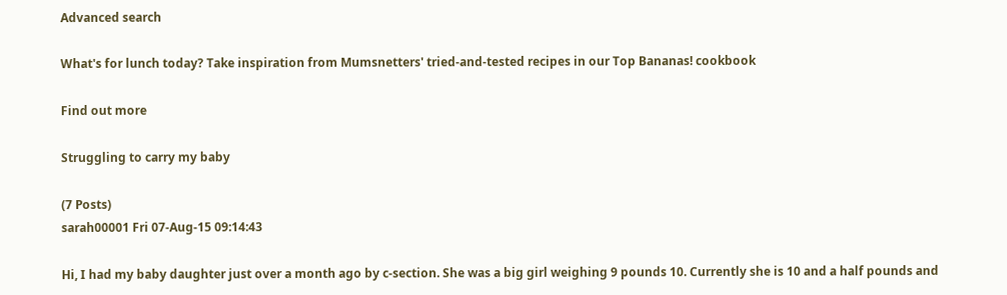Advanced search

What's for lunch today? Take inspiration from Mumsnetters' tried-and-tested recipes in our Top Bananas! cookbook

Find out more

Struggling to carry my baby

(7 Posts)
sarah00001 Fri 07-Aug-15 09:14:43

Hi, I had my baby daughter just over a month ago by c-section. She was a big girl weighing 9 pounds 10. Currently she is 10 and a half pounds and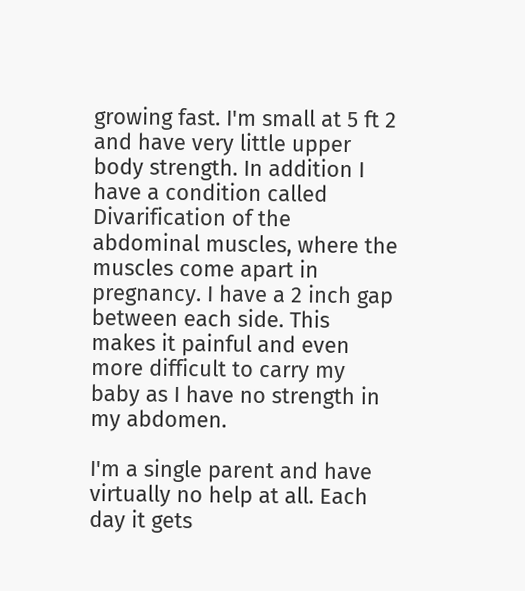growing fast. I'm small at 5 ft 2 and have very little upper body strength. In addition I have a condition called Divarification of the abdominal muscles, where the muscles come apart in pregnancy. I have a 2 inch gap between each side. This makes it painful and even more difficult to carry my baby as I have no strength in my abdomen.

I'm a single parent and have virtually no help at all. Each day it gets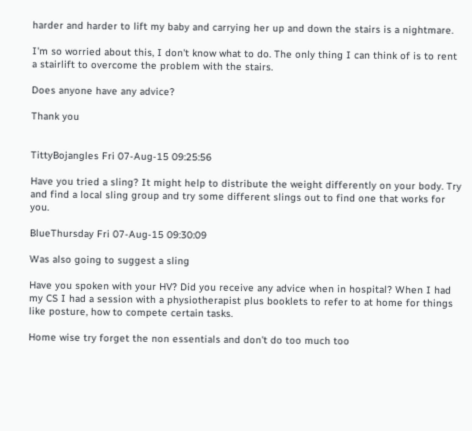harder and harder to lift my baby and carrying her up and down the stairs is a nightmare.

I'm so worried about this, I don't know what to do. The only thing I can think of is to rent a stairlift to overcome the problem with the stairs.

Does anyone have any advice?

Thank you


TittyBojangles Fri 07-Aug-15 09:25:56

Have you tried a sling? It might help to distribute the weight differently on your body. Try and find a local sling group and try some different slings out to find one that works for you.

BlueThursday Fri 07-Aug-15 09:30:09

Was also going to suggest a sling

Have you spoken with your HV? Did you receive any advice when in hospital? When I had my CS I had a session with a physiotherapist plus booklets to refer to at home for things like posture, how to compete certain tasks.

Home wise try forget the non essentials and don't do too much too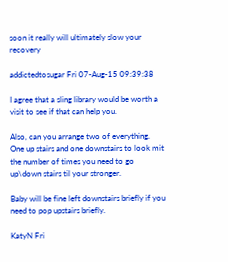soon it really will ultimately slow your recovery

addictedtosugar Fri 07-Aug-15 09:39:38

I agree that a sling library would be worth a visit to see if that can help you.

Also, can you arrange two of everything. One up stairs and one downstairs to look mit the number of times you need to go up\down stairs til your stronger.

Baby will be fine left downstairs briefly if you need to pop upstairs briefly.

KatyN Fri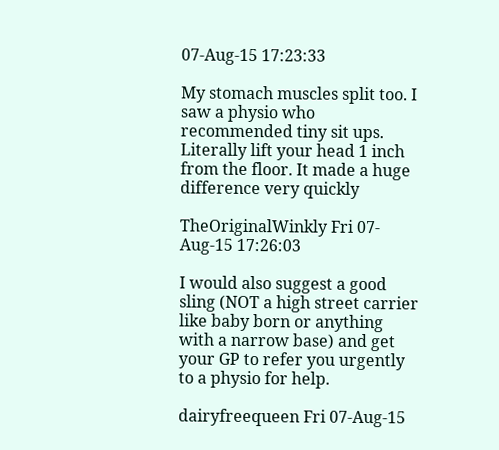07-Aug-15 17:23:33

My stomach muscles split too. I saw a physio who recommended tiny sit ups. Literally lift your head 1 inch from the floor. It made a huge difference very quickly

TheOriginalWinkly Fri 07-Aug-15 17:26:03

I would also suggest a good sling (NOT a high street carrier like baby born or anything with a narrow base) and get your GP to refer you urgently to a physio for help.

dairyfreequeen Fri 07-Aug-15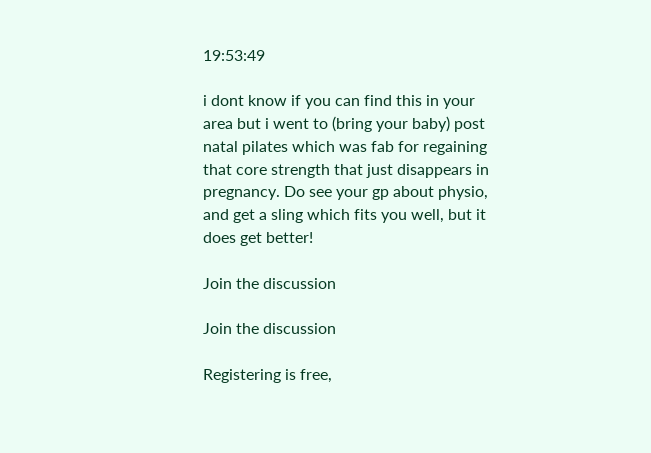19:53:49

i dont know if you can find this in your area but i went to (bring your baby) post natal pilates which was fab for regaining that core strength that just disappears in pregnancy. Do see your gp about physio, and get a sling which fits you well, but it does get better!

Join the discussion

Join the discussion

Registering is free,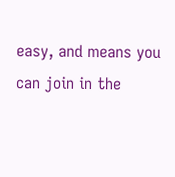easy, and means you can join in the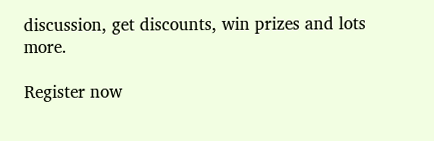discussion, get discounts, win prizes and lots more.

Register now